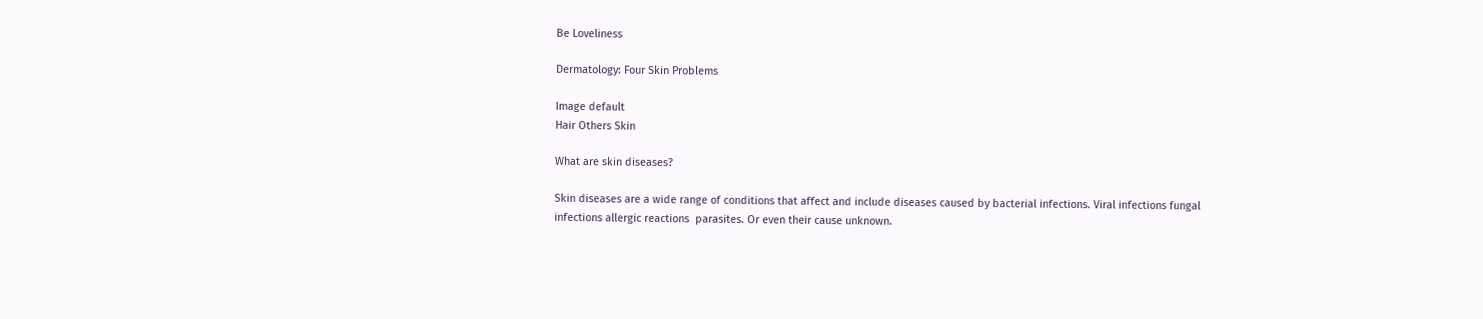Be Loveliness

Dermatology: Four Skin Problems

Image default
Hair Others Skin

What are skin diseases?

Skin diseases are a wide range of conditions that affect and include diseases caused by bacterial infections. Viral infections fungal infections allergic reactions  parasites. Or even their cause unknown.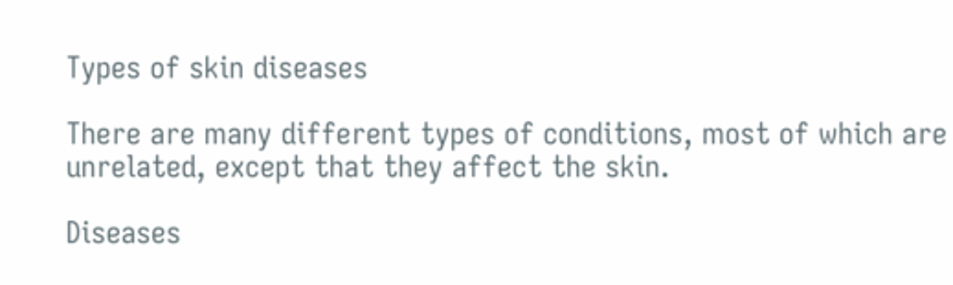Types of skin diseases

There are many different types of conditions, most of which are unrelated, except that they affect the skin.

Diseases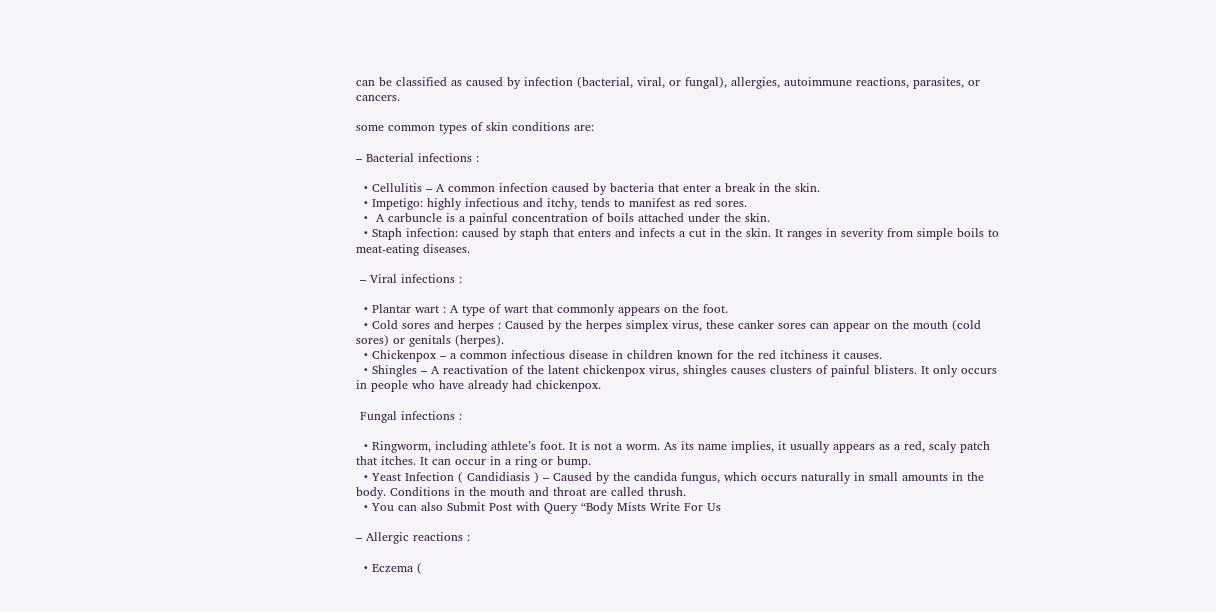can be classified as caused by infection (bacterial, viral, or fungal), allergies, autoimmune reactions, parasites, or cancers.

some common types of skin conditions are:

– Bacterial infections :

  • Cellulitis – A common infection caused by bacteria that enter a break in the skin.
  • Impetigo: highly infectious and itchy, tends to manifest as red sores.
  •  A carbuncle is a painful concentration of boils attached under the skin.
  • Staph infection: caused by staph that enters and infects a cut in the skin. It ranges in severity from simple boils to meat-eating diseases.

 – Viral infections :

  • Plantar wart : A type of wart that commonly appears on the foot.
  • Cold sores and herpes : Caused by the herpes simplex virus, these canker sores can appear on the mouth (cold sores) or genitals (herpes).
  • Chickenpox – a common infectious disease in children known for the red itchiness it causes.
  • Shingles – A reactivation of the latent chickenpox virus, shingles causes clusters of painful blisters. It only occurs in people who have already had chickenpox.

 Fungal infections :

  • Ringworm, including athlete’s foot. It is not a worm. As its name implies, it usually appears as a red, scaly patch that itches. It can occur in a ring or bump.
  • Yeast Infection ( Candidiasis ) – Caused by the candida fungus, which occurs naturally in small amounts in the body. Conditions in the mouth and throat are called thrush.
  • You can also Submit Post with Query “Body Mists Write For Us

– Allergic reactions :

  • Eczema (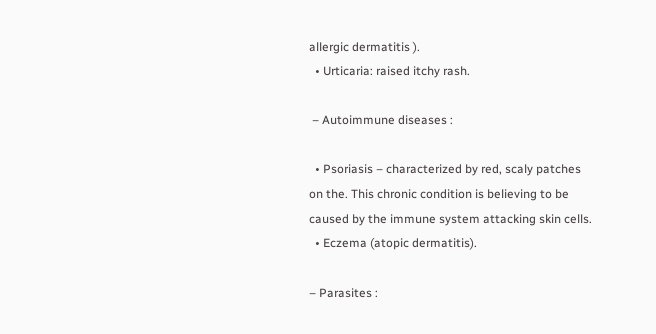allergic dermatitis ).
  • Urticaria: raised itchy rash.

 – Autoimmune diseases :

  • Psoriasis – characterized by red, scaly patches on the. This chronic condition is believing to be caused by the immune system attacking skin cells.
  • Eczema (atopic dermatitis).

– Parasites :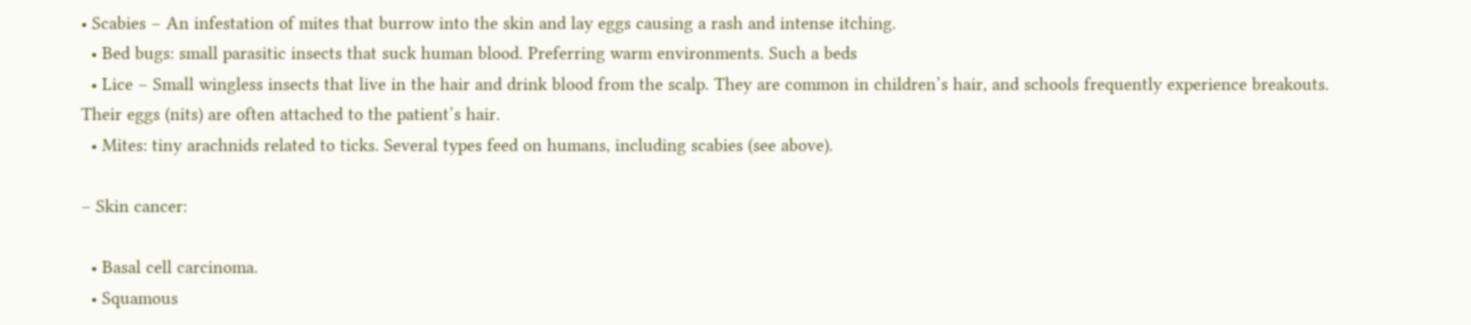• Scabies – An infestation of mites that burrow into the skin and lay eggs causing a rash and intense itching.
  • Bed bugs: small parasitic insects that suck human blood. Preferring warm environments. Such a beds
  • Lice – Small wingless insects that live in the hair and drink blood from the scalp. They are common in children’s hair, and schools frequently experience breakouts. Their eggs (nits) are often attached to the patient’s hair.
  • Mites: tiny arachnids related to ticks. Several types feed on humans, including scabies (see above).

– Skin cancer:

  • Basal cell carcinoma.
  • Squamous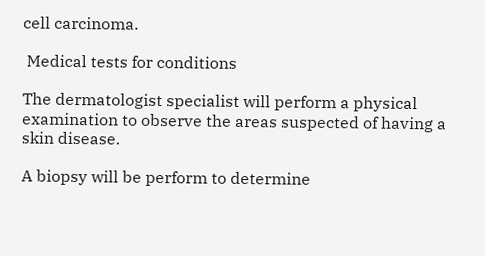cell carcinoma.

 Medical tests for conditions

The dermatologist specialist will perform a physical examination to observe the areas suspected of having a skin disease.

A biopsy will be perform to determine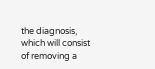the diagnosis, which will consist of removing a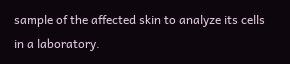sample of the affected skin to analyze its cells in a laboratory.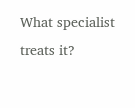What specialist treats it?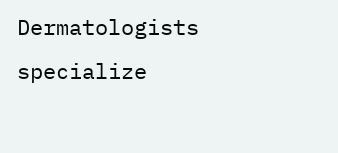Dermatologists specialize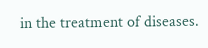in the treatment of diseases.